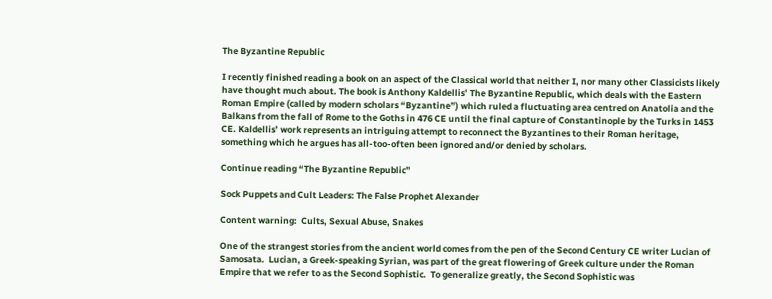The Byzantine Republic

I recently finished reading a book on an aspect of the Classical world that neither I, nor many other Classicists likely have thought much about. The book is Anthony Kaldellis’ The Byzantine Republic, which deals with the Eastern Roman Empire (called by modern scholars “Byzantine”) which ruled a fluctuating area centred on Anatolia and the Balkans from the fall of Rome to the Goths in 476 CE until the final capture of Constantinople by the Turks in 1453 CE. Kaldellis’ work represents an intriguing attempt to reconnect the Byzantines to their Roman heritage, something which he argues has all-too-often been ignored and/or denied by scholars.

Continue reading “The Byzantine Republic”

Sock Puppets and Cult Leaders: The False Prophet Alexander

Content warning:  Cults, Sexual Abuse, Snakes

One of the strangest stories from the ancient world comes from the pen of the Second Century CE writer Lucian of Samosata.  Lucian, a Greek-speaking Syrian, was part of the great flowering of Greek culture under the Roman Empire that we refer to as the Second Sophistic.  To generalize greatly, the Second Sophistic was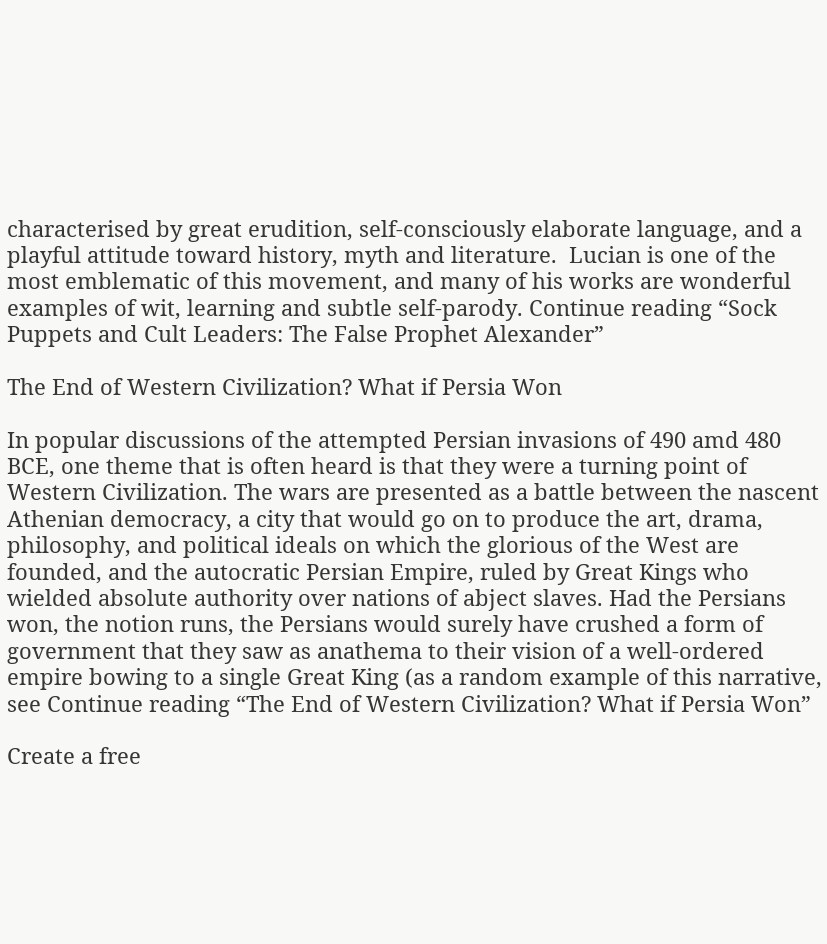characterised by great erudition, self-consciously elaborate language, and a playful attitude toward history, myth and literature.  Lucian is one of the most emblematic of this movement, and many of his works are wonderful examples of wit, learning and subtle self-parody. Continue reading “Sock Puppets and Cult Leaders: The False Prophet Alexander”

The End of Western Civilization? What if Persia Won

In popular discussions of the attempted Persian invasions of 490 amd 480 BCE, one theme that is often heard is that they were a turning point of Western Civilization. The wars are presented as a battle between the nascent Athenian democracy, a city that would go on to produce the art, drama, philosophy, and political ideals on which the glorious of the West are founded, and the autocratic Persian Empire, ruled by Great Kings who wielded absolute authority over nations of abject slaves. Had the Persians won, the notion runs, the Persians would surely have crushed a form of government that they saw as anathema to their vision of a well-ordered empire bowing to a single Great King (as a random example of this narrative, see Continue reading “The End of Western Civilization? What if Persia Won”

Create a free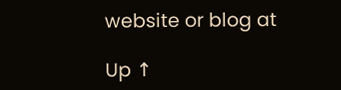website or blog at

Up ↑